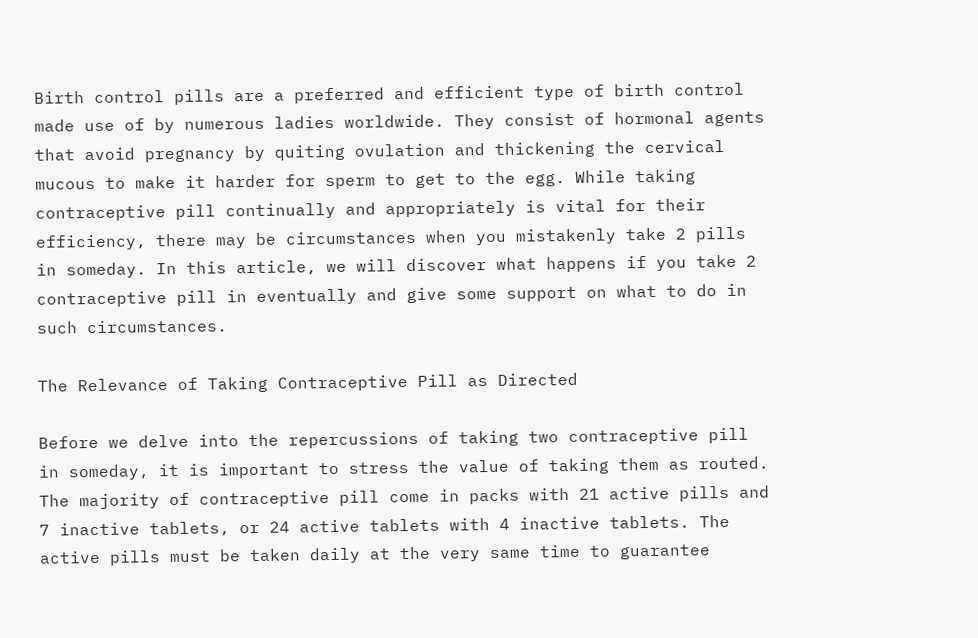Birth control pills are a preferred and efficient type of birth control made use of by numerous ladies worldwide. They consist of hormonal agents that avoid pregnancy by quiting ovulation and thickening the cervical mucous to make it harder for sperm to get to the egg. While taking contraceptive pill continually and appropriately is vital for their efficiency, there may be circumstances when you mistakenly take 2 pills in someday. In this article, we will discover what happens if you take 2 contraceptive pill in eventually and give some support on what to do in such circumstances.

The Relevance of Taking Contraceptive Pill as Directed

Before we delve into the repercussions of taking two contraceptive pill in someday, it is important to stress the value of taking them as routed. The majority of contraceptive pill come in packs with 21 active pills and 7 inactive tablets, or 24 active tablets with 4 inactive tablets. The active pills must be taken daily at the very same time to guarantee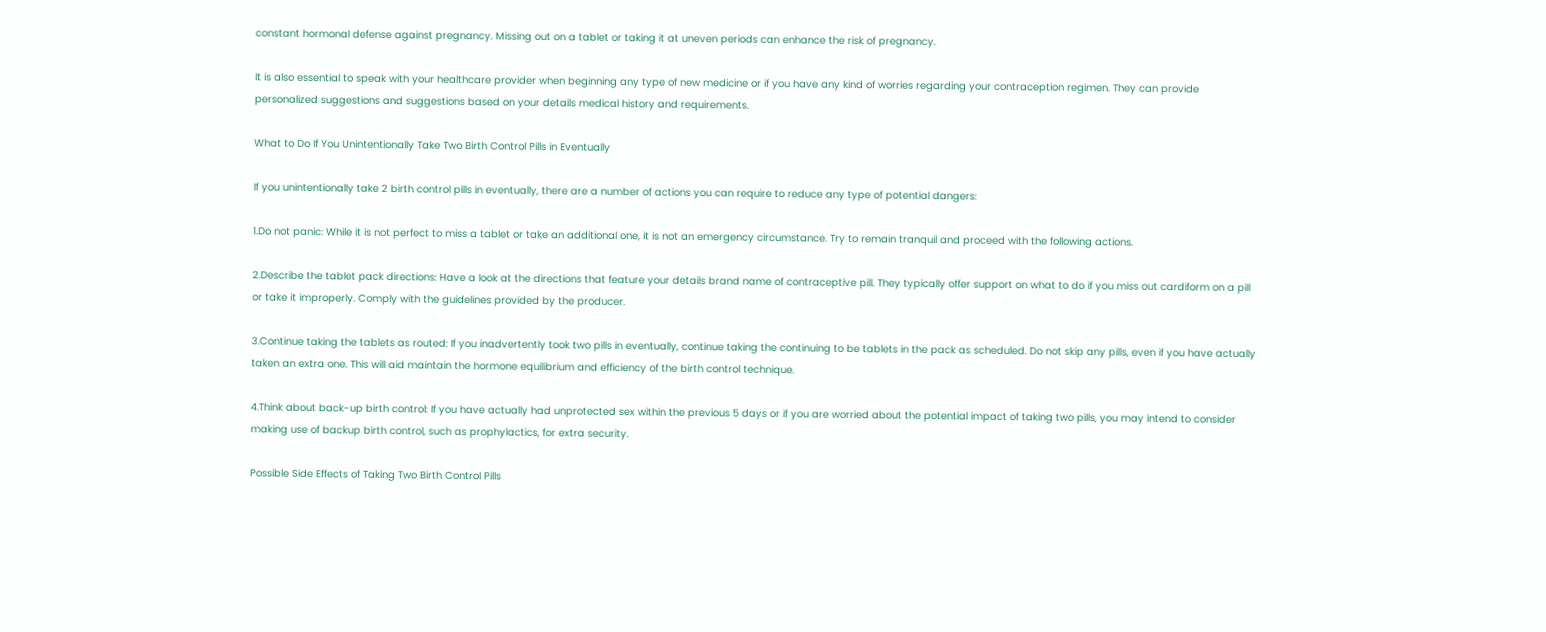constant hormonal defense against pregnancy. Missing out on a tablet or taking it at uneven periods can enhance the risk of pregnancy.

It is also essential to speak with your healthcare provider when beginning any type of new medicine or if you have any kind of worries regarding your contraception regimen. They can provide personalized suggestions and suggestions based on your details medical history and requirements.

What to Do If You Unintentionally Take Two Birth Control Pills in Eventually

If you unintentionally take 2 birth control pills in eventually, there are a number of actions you can require to reduce any type of potential dangers:

1.Do not panic: While it is not perfect to miss a tablet or take an additional one, it is not an emergency circumstance. Try to remain tranquil and proceed with the following actions.

2.Describe the tablet pack directions: Have a look at the directions that feature your details brand name of contraceptive pill. They typically offer support on what to do if you miss out cardiform on a pill or take it improperly. Comply with the guidelines provided by the producer.

3.Continue taking the tablets as routed: If you inadvertently took two pills in eventually, continue taking the continuing to be tablets in the pack as scheduled. Do not skip any pills, even if you have actually taken an extra one. This will aid maintain the hormone equilibrium and efficiency of the birth control technique.

4.Think about back-up birth control: If you have actually had unprotected sex within the previous 5 days or if you are worried about the potential impact of taking two pills, you may intend to consider making use of backup birth control, such as prophylactics, for extra security.

Possible Side Effects of Taking Two Birth Control Pills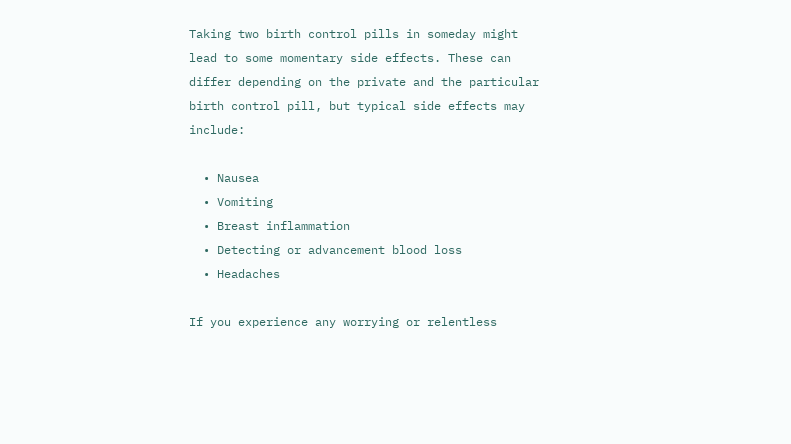Taking two birth control pills in someday might lead to some momentary side effects. These can differ depending on the private and the particular birth control pill, but typical side effects may include:

  • Nausea
  • Vomiting
  • Breast inflammation
  • Detecting or advancement blood loss
  • Headaches

If you experience any worrying or relentless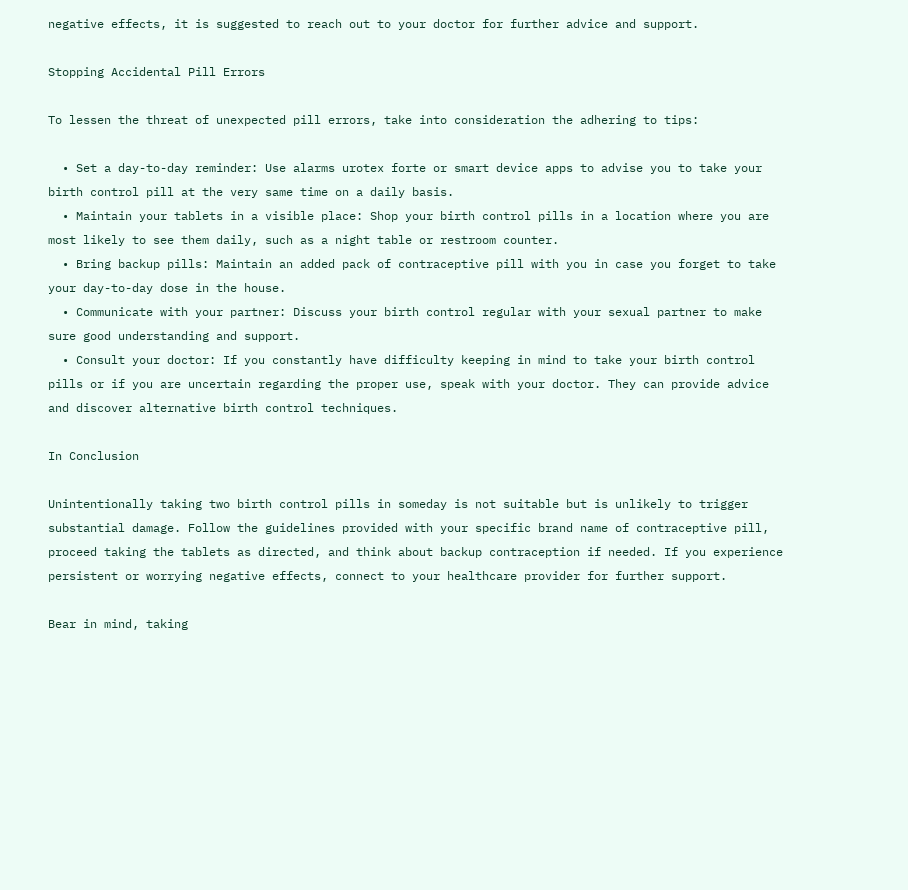negative effects, it is suggested to reach out to your doctor for further advice and support.

Stopping Accidental Pill Errors

To lessen the threat of unexpected pill errors, take into consideration the adhering to tips:

  • Set a day-to-day reminder: Use alarms urotex forte or smart device apps to advise you to take your birth control pill at the very same time on a daily basis.
  • Maintain your tablets in a visible place: Shop your birth control pills in a location where you are most likely to see them daily, such as a night table or restroom counter.
  • Bring backup pills: Maintain an added pack of contraceptive pill with you in case you forget to take your day-to-day dose in the house.
  • Communicate with your partner: Discuss your birth control regular with your sexual partner to make sure good understanding and support.
  • Consult your doctor: If you constantly have difficulty keeping in mind to take your birth control pills or if you are uncertain regarding the proper use, speak with your doctor. They can provide advice and discover alternative birth control techniques.

In Conclusion

Unintentionally taking two birth control pills in someday is not suitable but is unlikely to trigger substantial damage. Follow the guidelines provided with your specific brand name of contraceptive pill, proceed taking the tablets as directed, and think about backup contraception if needed. If you experience persistent or worrying negative effects, connect to your healthcare provider for further support.

Bear in mind, taking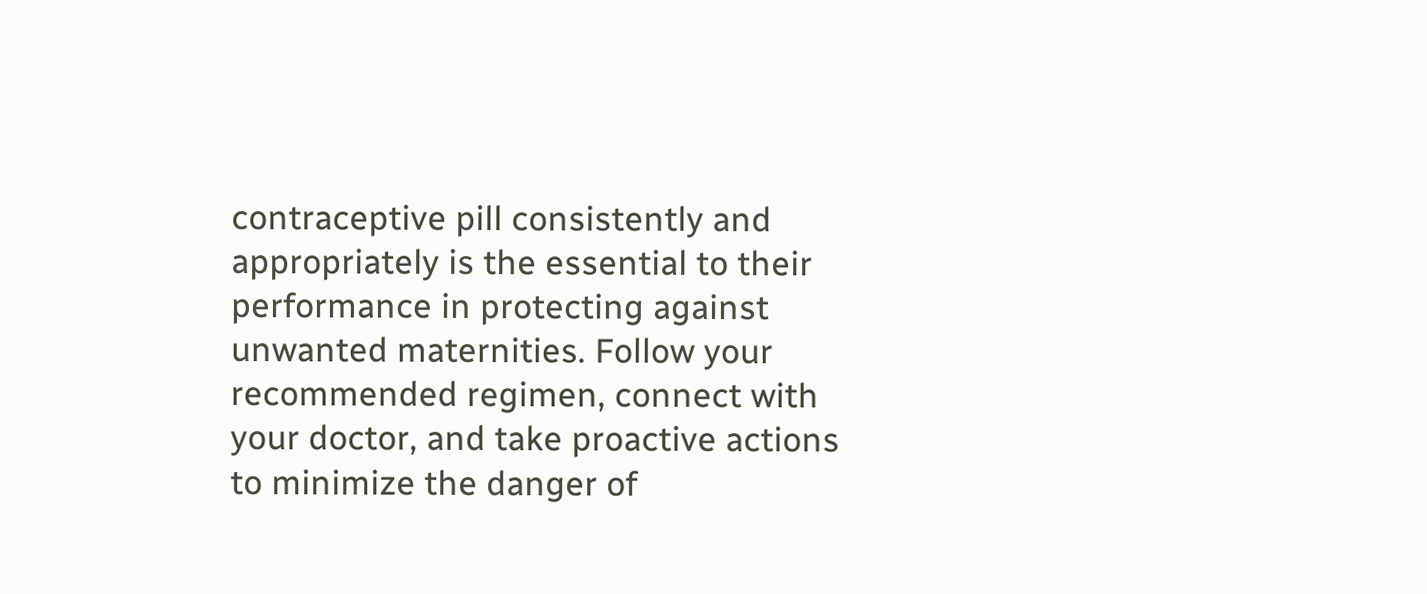contraceptive pill consistently and appropriately is the essential to their performance in protecting against unwanted maternities. Follow your recommended regimen, connect with your doctor, and take proactive actions to minimize the danger of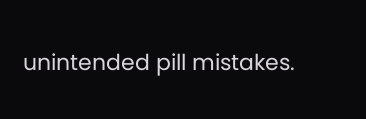unintended pill mistakes.